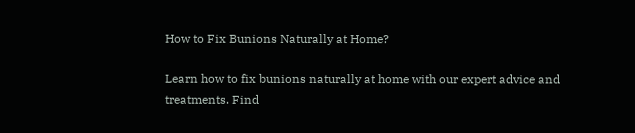How to Fix Bunions Naturally at Home?

Learn how to fix bunions naturally at home with our expert advice and treatments. Find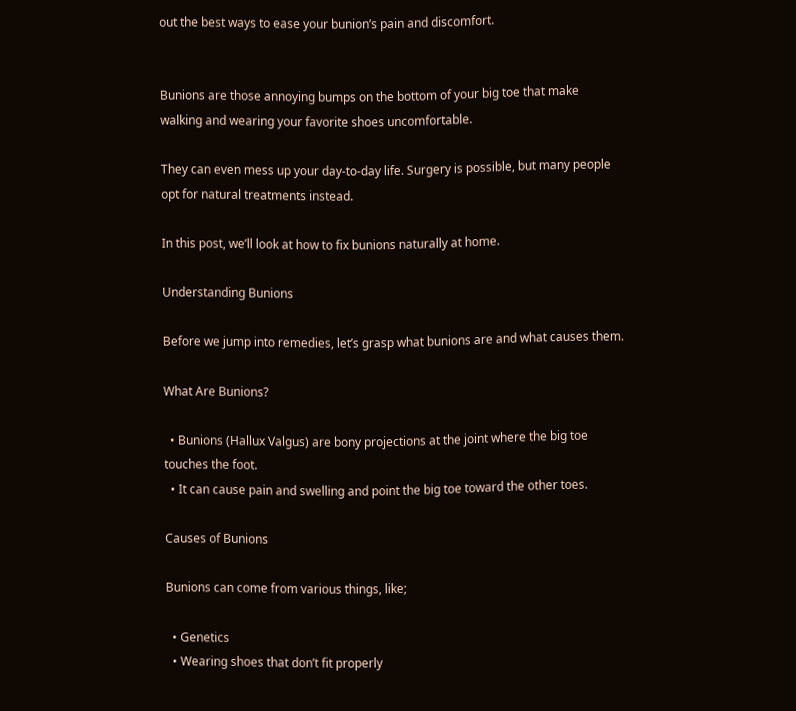out the best ways to ease your bunion’s pain and discomfort.


Bunions are those annoying bumps on the bottom of your big toe that make walking and wearing your favorite shoes uncomfortable.

They can even mess up your day-to-day life. Surgery is possible, but many people opt for natural treatments instead.

In this post, we’ll look at how to fix bunions naturally at home.

Understanding Bunions

Before we jump into remedies, let’s grasp what bunions are and what causes them.

What Are Bunions?

  • Bunions (Hallux Valgus) are bony projections at the joint where the big toe touches the foot.
  • It can cause pain and swelling and point the big toe toward the other toes.

Causes of Bunions

Bunions can come from various things, like;

  • Genetics
  • Wearing shoes that don’t fit properly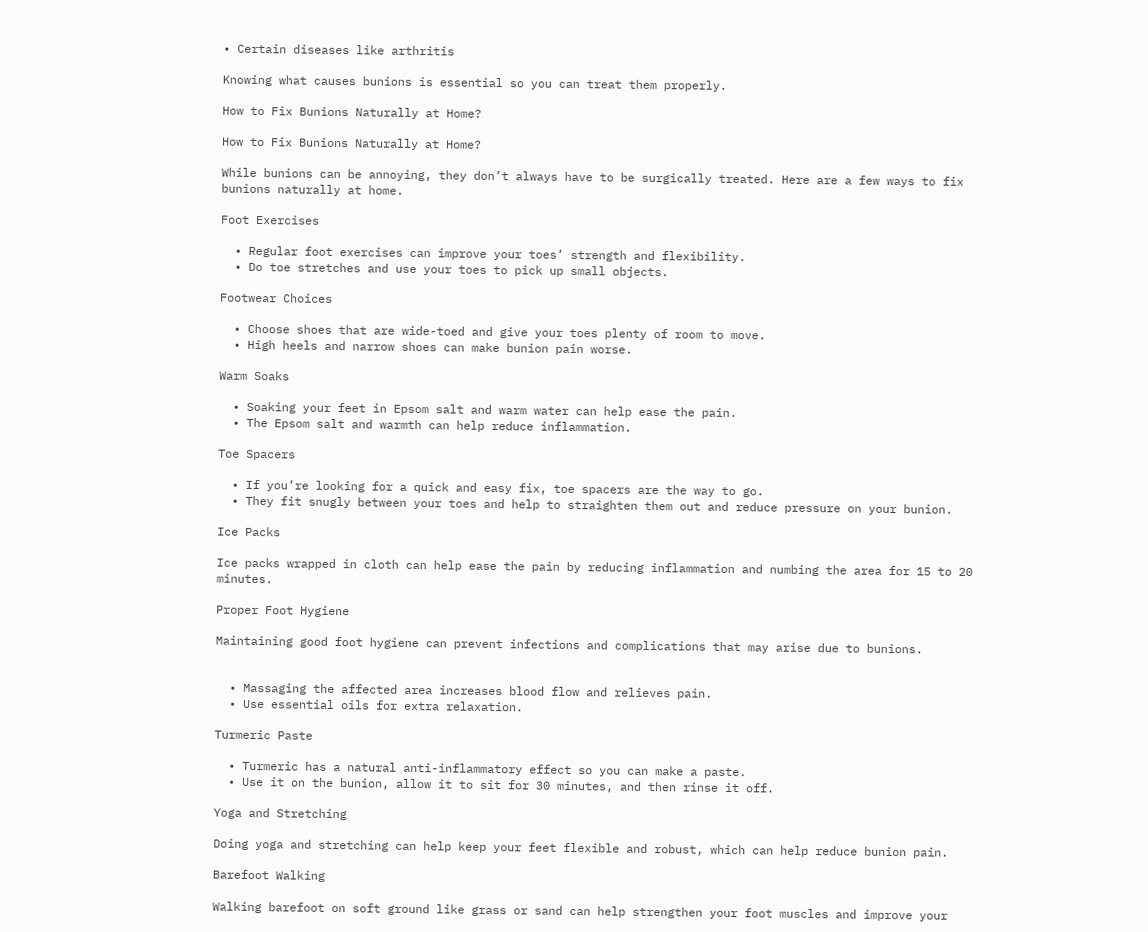• Certain diseases like arthritis

Knowing what causes bunions is essential so you can treat them properly.

How to Fix Bunions Naturally at Home?

How to Fix Bunions Naturally at Home?

While bunions can be annoying, they don’t always have to be surgically treated. Here are a few ways to fix bunions naturally at home.

Foot Exercises

  • Regular foot exercises can improve your toes’ strength and flexibility.
  • Do toe stretches and use your toes to pick up small objects.

Footwear Choices

  • Choose shoes that are wide-toed and give your toes plenty of room to move.
  • High heels and narrow shoes can make bunion pain worse.

Warm Soaks

  • Soaking your feet in Epsom salt and warm water can help ease the pain.
  • The Epsom salt and warmth can help reduce inflammation.

Toe Spacers

  • If you’re looking for a quick and easy fix, toe spacers are the way to go.
  • They fit snugly between your toes and help to straighten them out and reduce pressure on your bunion.

Ice Packs

Ice packs wrapped in cloth can help ease the pain by reducing inflammation and numbing the area for 15 to 20 minutes.

Proper Foot Hygiene

Maintaining good foot hygiene can prevent infections and complications that may arise due to bunions.


  • Massaging the affected area increases blood flow and relieves pain.
  • Use essential oils for extra relaxation.

Turmeric Paste

  • Turmeric has a natural anti-inflammatory effect so you can make a paste.
  • Use it on the bunion, allow it to sit for 30 minutes, and then rinse it off.

Yoga and Stretching

Doing yoga and stretching can help keep your feet flexible and robust, which can help reduce bunion pain.

Barefoot Walking

Walking barefoot on soft ground like grass or sand can help strengthen your foot muscles and improve your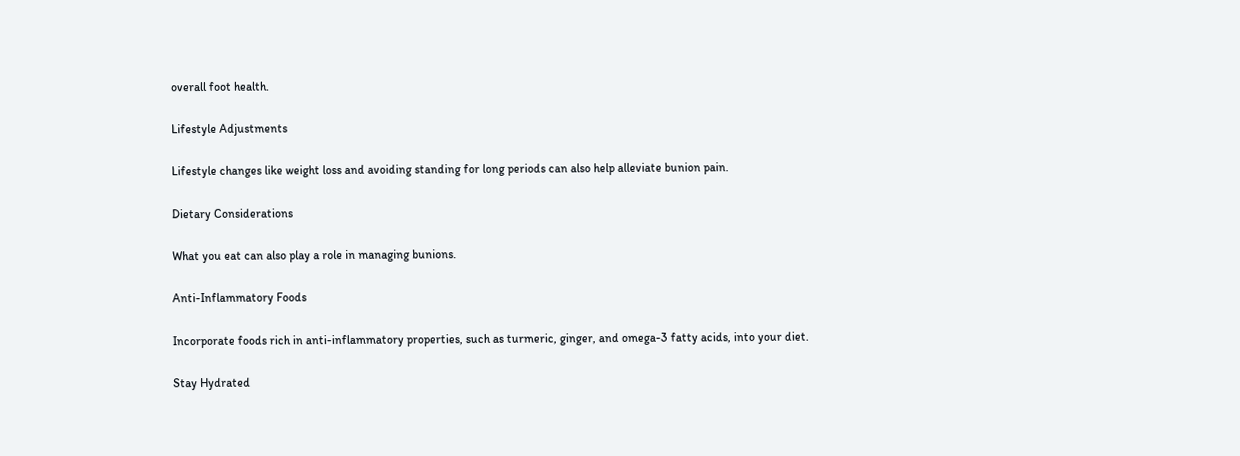overall foot health.

Lifestyle Adjustments

Lifestyle changes like weight loss and avoiding standing for long periods can also help alleviate bunion pain.

Dietary Considerations

What you eat can also play a role in managing bunions.

Anti-Inflammatory Foods

Incorporate foods rich in anti-inflammatory properties, such as turmeric, ginger, and omega-3 fatty acids, into your diet.

Stay Hydrated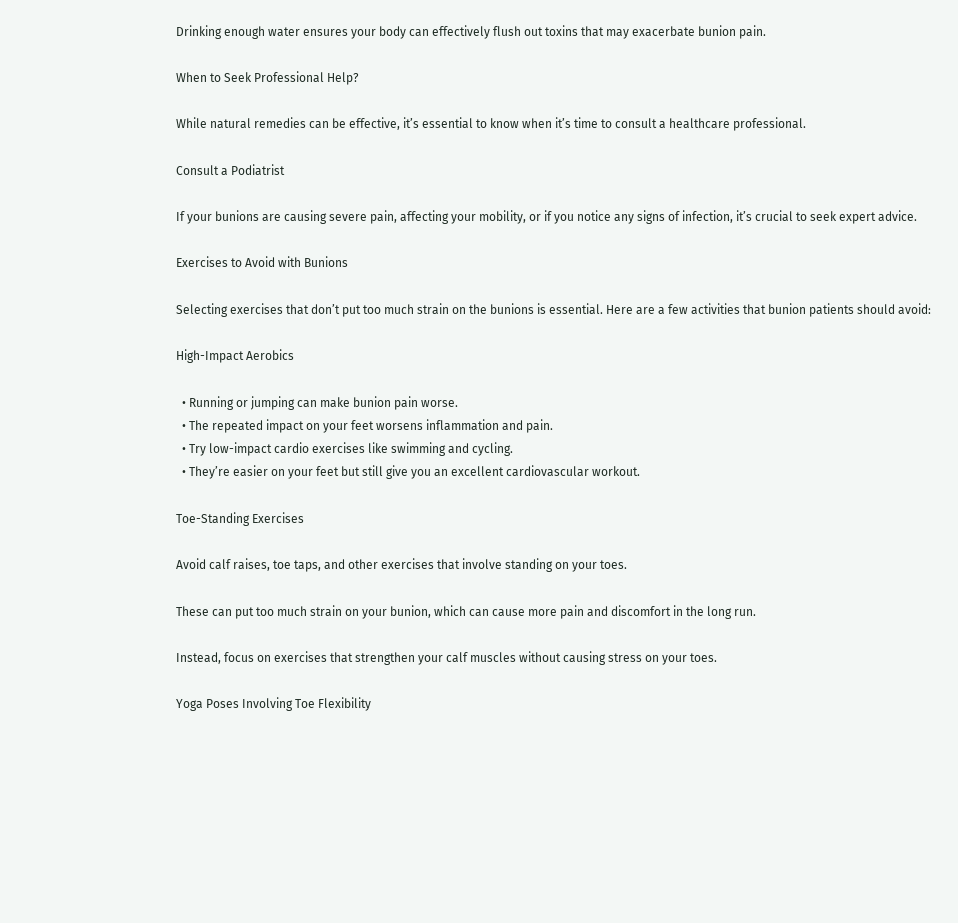Drinking enough water ensures your body can effectively flush out toxins that may exacerbate bunion pain.

When to Seek Professional Help?

While natural remedies can be effective, it’s essential to know when it’s time to consult a healthcare professional.

Consult a Podiatrist

If your bunions are causing severe pain, affecting your mobility, or if you notice any signs of infection, it’s crucial to seek expert advice.

Exercises to Avoid with Bunions

Selecting exercises that don’t put too much strain on the bunions is essential. Here are a few activities that bunion patients should avoid:

High-Impact Aerobics

  • Running or jumping can make bunion pain worse.
  • The repeated impact on your feet worsens inflammation and pain.
  • Try low-impact cardio exercises like swimming and cycling.
  • They’re easier on your feet but still give you an excellent cardiovascular workout.

Toe-Standing Exercises

Avoid calf raises, toe taps, and other exercises that involve standing on your toes.

These can put too much strain on your bunion, which can cause more pain and discomfort in the long run.

Instead, focus on exercises that strengthen your calf muscles without causing stress on your toes.

Yoga Poses Involving Toe Flexibility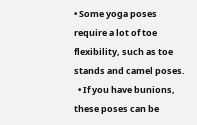• Some yoga poses require a lot of toe flexibility, such as toe stands and camel poses.
  • If you have bunions, these poses can be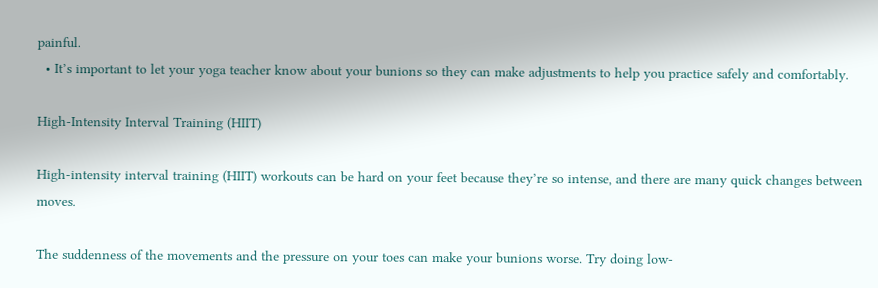painful.
  • It’s important to let your yoga teacher know about your bunions so they can make adjustments to help you practice safely and comfortably.

High-Intensity Interval Training (HIIT)

High-intensity interval training (HIIT) workouts can be hard on your feet because they’re so intense, and there are many quick changes between moves.

The suddenness of the movements and the pressure on your toes can make your bunions worse. Try doing low-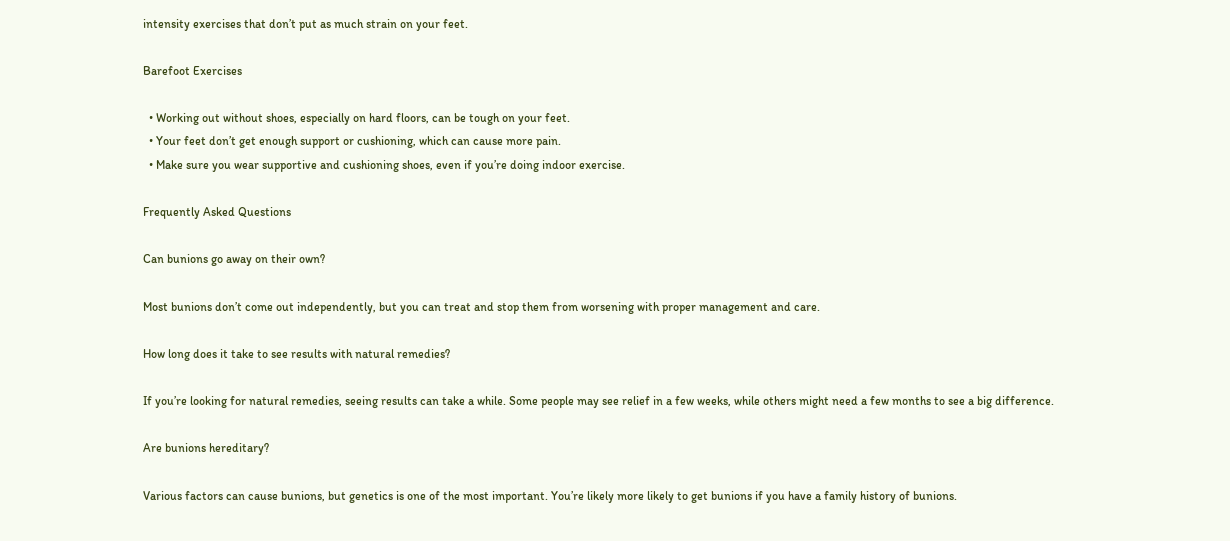intensity exercises that don’t put as much strain on your feet.

Barefoot Exercises

  • Working out without shoes, especially on hard floors, can be tough on your feet.
  • Your feet don’t get enough support or cushioning, which can cause more pain.
  • Make sure you wear supportive and cushioning shoes, even if you’re doing indoor exercise.

Frequently Asked Questions

Can bunions go away on their own?

Most bunions don’t come out independently, but you can treat and stop them from worsening with proper management and care.

How long does it take to see results with natural remedies?

If you’re looking for natural remedies, seeing results can take a while. Some people may see relief in a few weeks, while others might need a few months to see a big difference.

Are bunions hereditary?

Various factors can cause bunions, but genetics is one of the most important. You’re likely more likely to get bunions if you have a family history of bunions.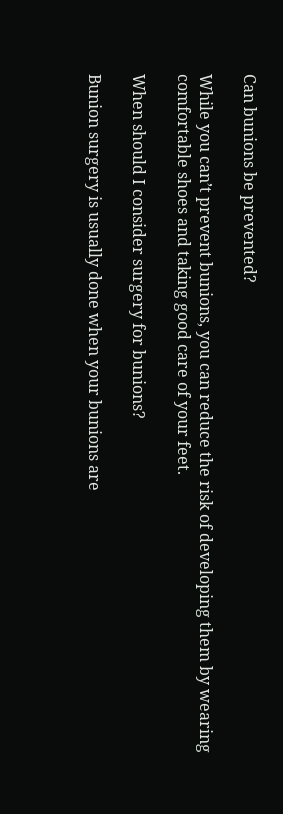Can bunions be prevented?

While you can’t prevent bunions, you can reduce the risk of developing them by wearing comfortable shoes and taking good care of your feet.

When should I consider surgery for bunions?

Bunion surgery is usually done when your bunions are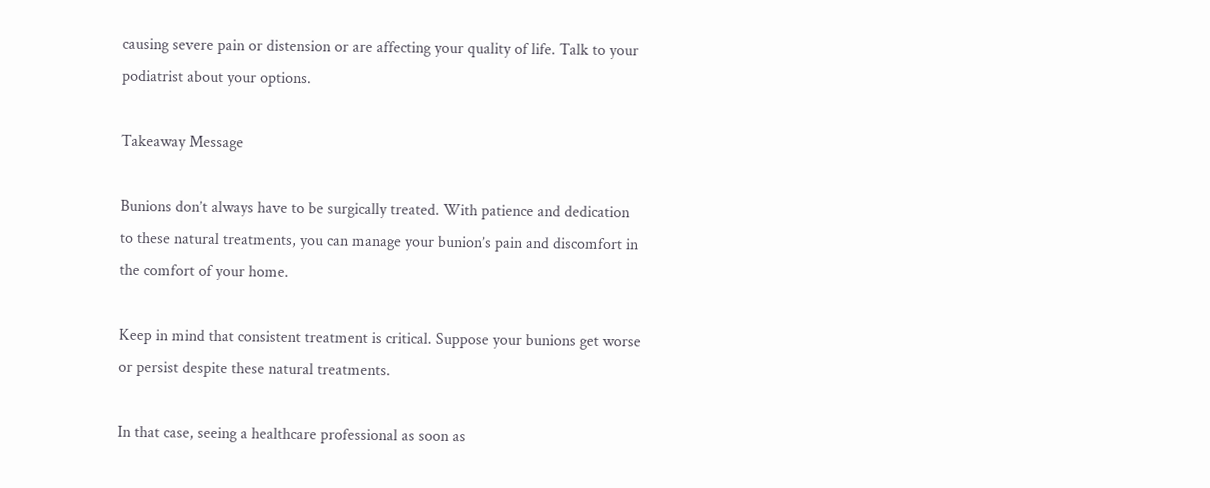causing severe pain or distension or are affecting your quality of life. Talk to your podiatrist about your options.

Takeaway Message

Bunions don’t always have to be surgically treated. With patience and dedication to these natural treatments, you can manage your bunion’s pain and discomfort in the comfort of your home.

Keep in mind that consistent treatment is critical. Suppose your bunions get worse or persist despite these natural treatments.

In that case, seeing a healthcare professional as soon as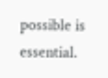possible is essential.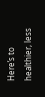Here’s to healthier, less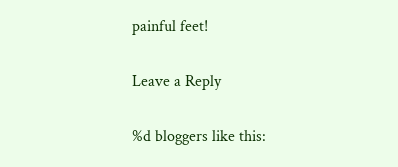painful feet!

Leave a Reply

%d bloggers like this: